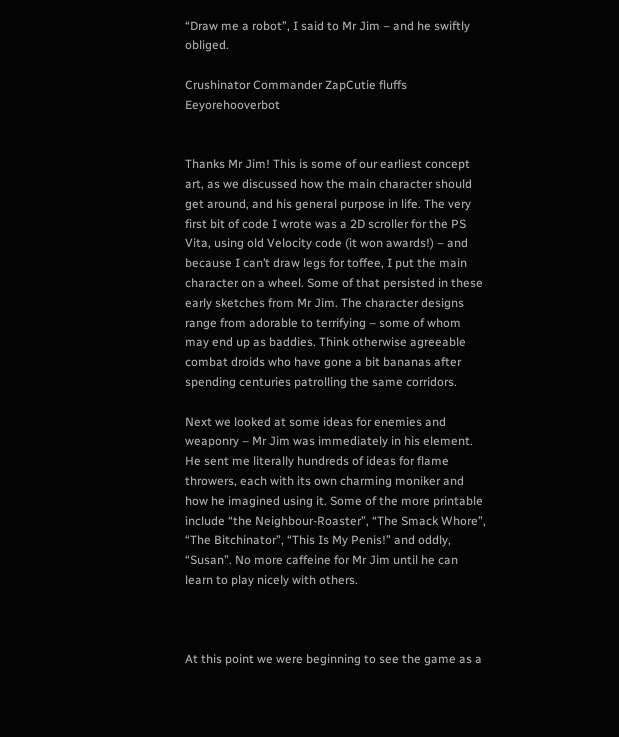“Draw me a robot”, I said to Mr Jim – and he swiftly obliged.

Crushinator Commander ZapCutie fluffs Eeyorehooverbot


Thanks Mr Jim! This is some of our earliest concept art, as we discussed how the main character should get around, and his general purpose in life. The very first bit of code I wrote was a 2D scroller for the PS Vita, using old Velocity code (it won awards!) – and because I can’t draw legs for toffee, I put the main character on a wheel. Some of that persisted in these early sketches from Mr Jim. The character designs range from adorable to terrifying – some of whom may end up as baddies. Think otherwise agreeable combat droids who have gone a bit bananas after spending centuries patrolling the same corridors.

Next we looked at some ideas for enemies and weaponry – Mr Jim was immediately in his element. He sent me literally hundreds of ideas for flame throwers, each with its own charming moniker and how he imagined using it. Some of the more printable include “the Neighbour-Roaster”, “The Smack Whore”, “The Bitchinator”, “This Is My Penis!” and oddly, “Susan”. No more caffeine for Mr Jim until he can learn to play nicely with others.



At this point we were beginning to see the game as a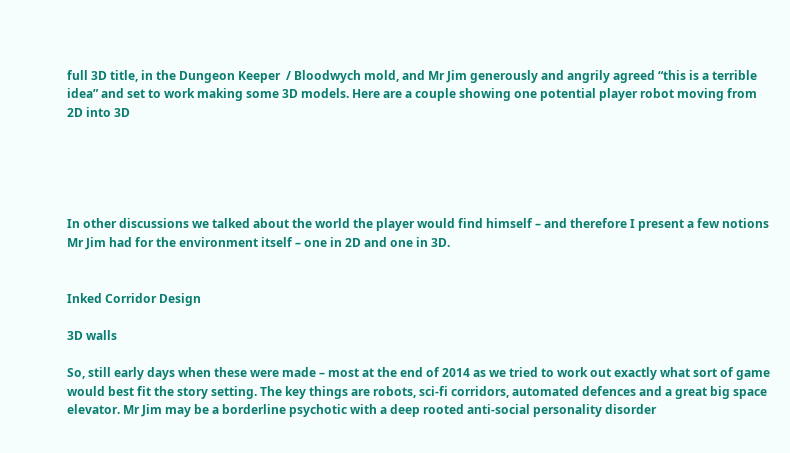full 3D title, in the Dungeon Keeper  / Bloodwych mold, and Mr Jim generously and angrily agreed “this is a terrible idea” and set to work making some 3D models. Here are a couple showing one potential player robot moving from 2D into 3D





In other discussions we talked about the world the player would find himself – and therefore I present a few notions Mr Jim had for the environment itself – one in 2D and one in 3D.


Inked Corridor Design

3D walls

So, still early days when these were made – most at the end of 2014 as we tried to work out exactly what sort of game would best fit the story setting. The key things are robots, sci-fi corridors, automated defences and a great big space elevator. Mr Jim may be a borderline psychotic with a deep rooted anti-social personality disorder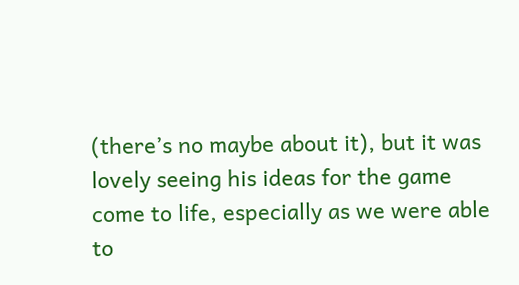(there’s no maybe about it), but it was lovely seeing his ideas for the game come to life, especially as we were able to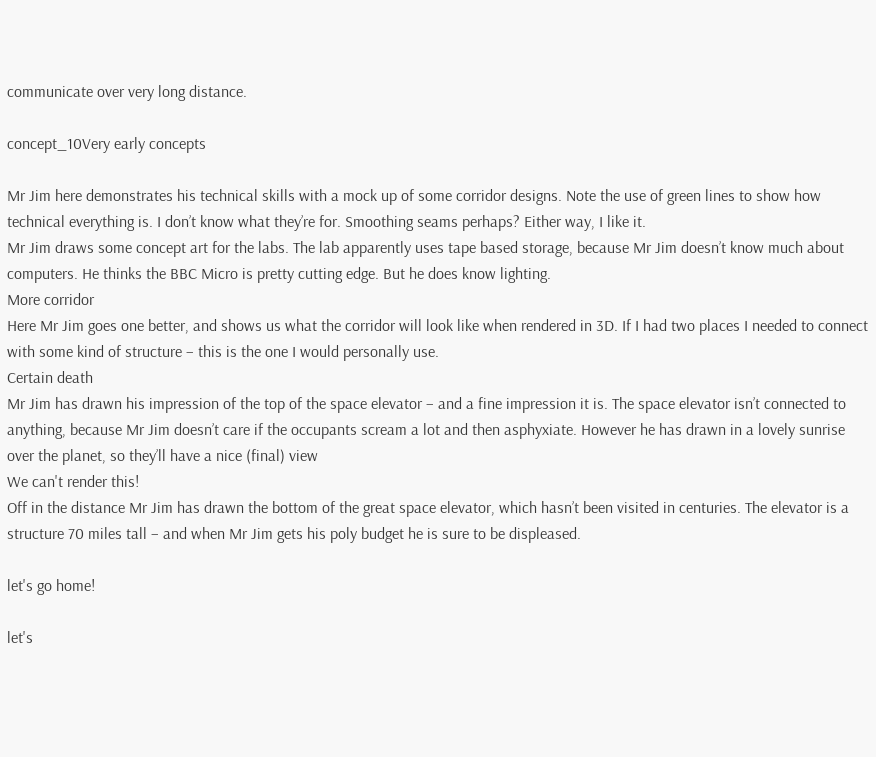communicate over very long distance.

concept_10Very early concepts

Mr Jim here demonstrates his technical skills with a mock up of some corridor designs. Note the use of green lines to show how technical everything is. I don’t know what they’re for. Smoothing seams perhaps? Either way, I like it.
Mr Jim draws some concept art for the labs. The lab apparently uses tape based storage, because Mr Jim doesn’t know much about computers. He thinks the BBC Micro is pretty cutting edge. But he does know lighting.
More corridor
Here Mr Jim goes one better, and shows us what the corridor will look like when rendered in 3D. If I had two places I needed to connect with some kind of structure – this is the one I would personally use.
Certain death
Mr Jim has drawn his impression of the top of the space elevator – and a fine impression it is. The space elevator isn’t connected to anything, because Mr Jim doesn’t care if the occupants scream a lot and then asphyxiate. However he has drawn in a lovely sunrise over the planet, so they’ll have a nice (final) view
We can't render this!
Off in the distance Mr Jim has drawn the bottom of the great space elevator, which hasn’t been visited in centuries. The elevator is a structure 70 miles tall – and when Mr Jim gets his poly budget he is sure to be displeased.

let's go home!

let's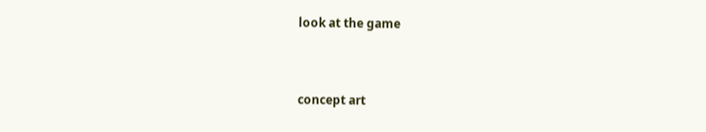look at the game


concept art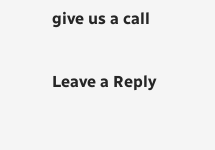give us a call

Leave a Reply